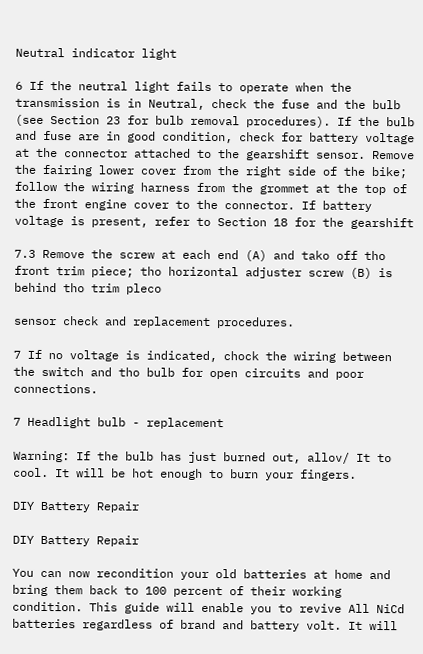Neutral indicator light

6 If the neutral light fails to operate when the transmission is in Neutral, check the fuse and the bulb (see Section 23 for bulb removal procedures). If the bulb and fuse are in good condition, check for battery voltage at the connector attached to the gearshift sensor. Remove the fairing lower cover from the right side of the bike; follow the wiring harness from the grommet at the top of the front engine cover to the connector. If battery voltage is present, refer to Section 18 for the gearshift

7.3 Remove the screw at each end (A) and tako off tho front trim piece; tho horizontal adjuster screw (B) is behind tho trim pleco

sensor check and replacement procedures.

7 If no voltage is indicated, chock the wiring between the switch and tho bulb for open circuits and poor connections.

7 Headlight bulb - replacement

Warning: If the bulb has just burned out, allov/ It to cool. It will be hot enough to burn your fingers.

DIY Battery Repair

DIY Battery Repair

You can now recondition your old batteries at home and bring them back to 100 percent of their working condition. This guide will enable you to revive All NiCd batteries regardless of brand and battery volt. It will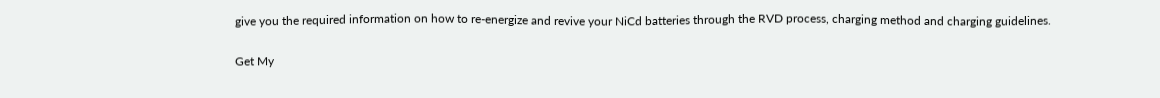give you the required information on how to re-energize and revive your NiCd batteries through the RVD process, charging method and charging guidelines.

Get My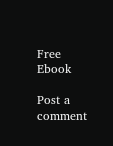Free Ebook

Post a comment